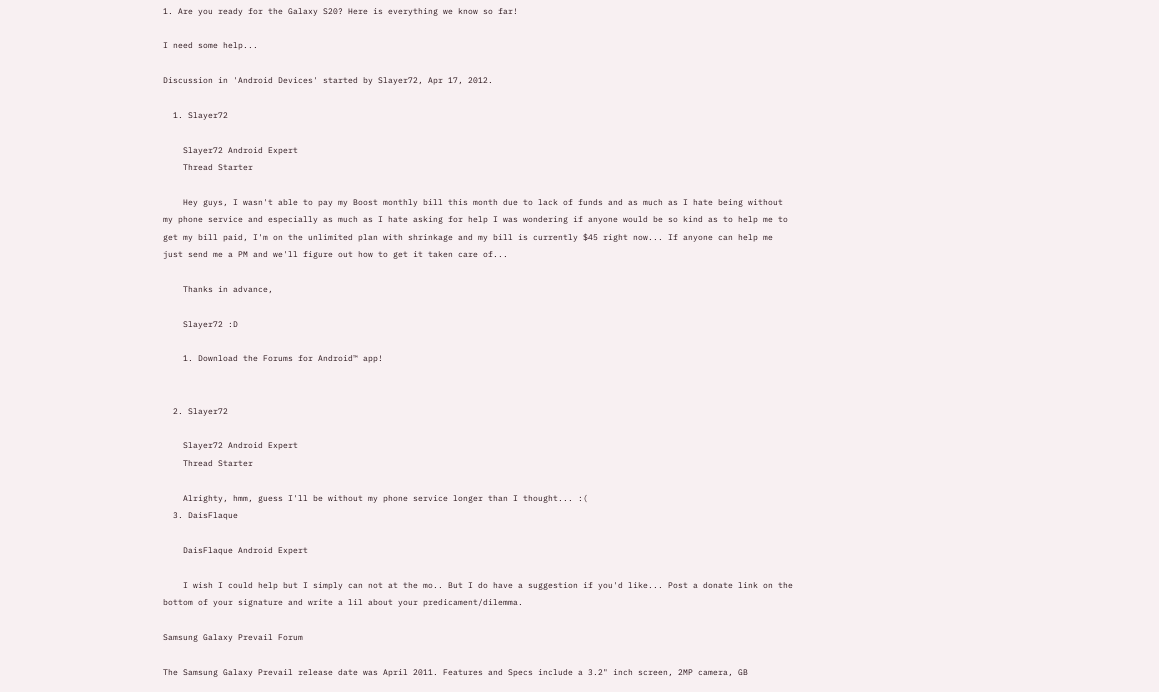1. Are you ready for the Galaxy S20? Here is everything we know so far!

I need some help...

Discussion in 'Android Devices' started by Slayer72, Apr 17, 2012.

  1. Slayer72

    Slayer72 Android Expert
    Thread Starter

    Hey guys, I wasn't able to pay my Boost monthly bill this month due to lack of funds and as much as I hate being without my phone service and especially as much as I hate asking for help I was wondering if anyone would be so kind as to help me to get my bill paid, I'm on the unlimited plan with shrinkage and my bill is currently $45 right now... If anyone can help me just send me a PM and we'll figure out how to get it taken care of...

    Thanks in advance,

    Slayer72 :D

    1. Download the Forums for Android™ app!


  2. Slayer72

    Slayer72 Android Expert
    Thread Starter

    Alrighty, hmm, guess I'll be without my phone service longer than I thought... :(
  3. DaisFlaque

    DaisFlaque Android Expert

    I wish I could help but I simply can not at the mo.. But I do have a suggestion if you'd like... Post a donate link on the bottom of your signature and write a lil about your predicament/dilemma.

Samsung Galaxy Prevail Forum

The Samsung Galaxy Prevail release date was April 2011. Features and Specs include a 3.2" inch screen, 2MP camera, GB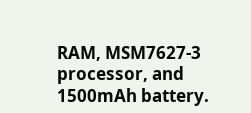RAM, MSM7627-3 processor, and 1500mAh battery.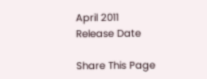April 2011
Release Date

Share This Page